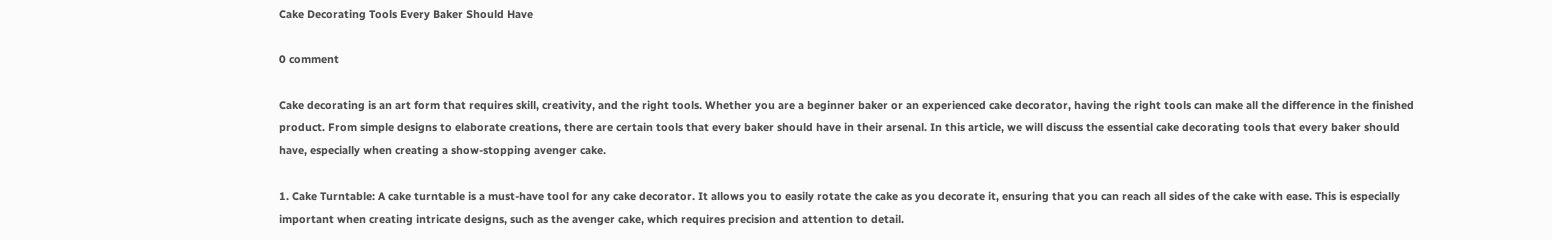Cake Decorating Tools Every Baker Should Have

0 comment

Cake decorating is an art form that requires skill, creativity, and the right tools. Whether you are a beginner baker or an experienced cake decorator, having the right tools can make all the difference in the finished product. From simple designs to elaborate creations, there are certain tools that every baker should have in their arsenal. In this article, we will discuss the essential cake decorating tools that every baker should have, especially when creating a show-stopping avenger cake.

1. Cake Turntable: A cake turntable is a must-have tool for any cake decorator. It allows you to easily rotate the cake as you decorate it, ensuring that you can reach all sides of the cake with ease. This is especially important when creating intricate designs, such as the avenger cake, which requires precision and attention to detail.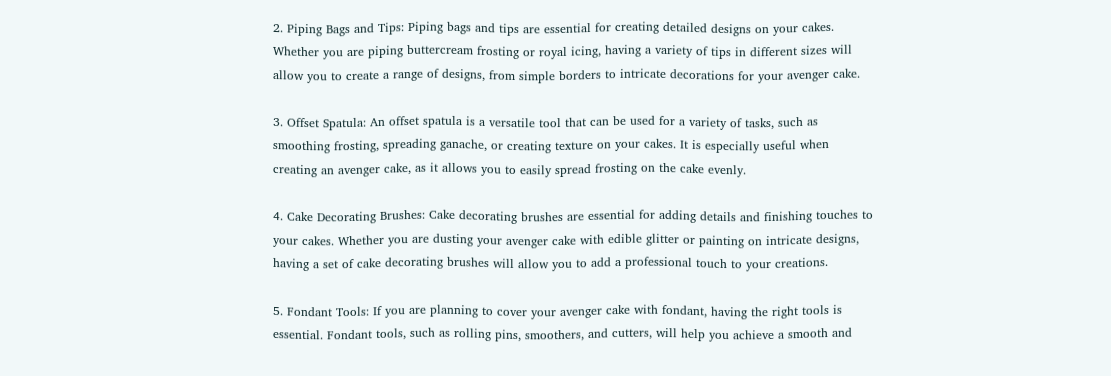2. Piping Bags and Tips: Piping bags and tips are essential for creating detailed designs on your cakes. Whether you are piping buttercream frosting or royal icing, having a variety of tips in different sizes will allow you to create a range of designs, from simple borders to intricate decorations for your avenger cake.

3. Offset Spatula: An offset spatula is a versatile tool that can be used for a variety of tasks, such as smoothing frosting, spreading ganache, or creating texture on your cakes. It is especially useful when creating an avenger cake, as it allows you to easily spread frosting on the cake evenly.

4. Cake Decorating Brushes: Cake decorating brushes are essential for adding details and finishing touches to your cakes. Whether you are dusting your avenger cake with edible glitter or painting on intricate designs, having a set of cake decorating brushes will allow you to add a professional touch to your creations.

5. Fondant Tools: If you are planning to cover your avenger cake with fondant, having the right tools is essential. Fondant tools, such as rolling pins, smoothers, and cutters, will help you achieve a smooth and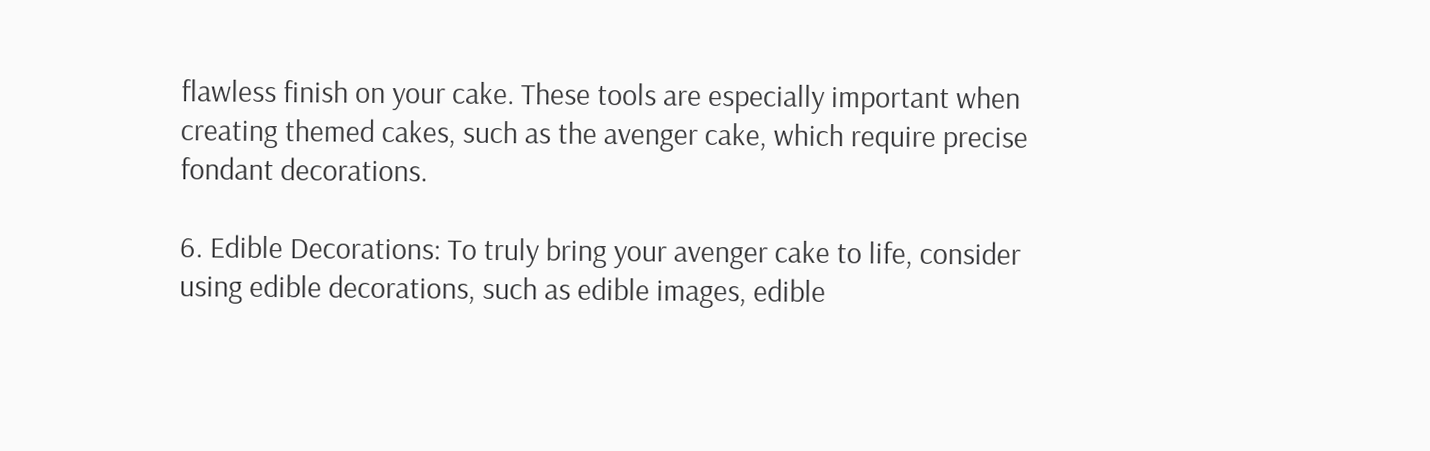flawless finish on your cake. These tools are especially important when creating themed cakes, such as the avenger cake, which require precise fondant decorations.

6. Edible Decorations: To truly bring your avenger cake to life, consider using edible decorations, such as edible images, edible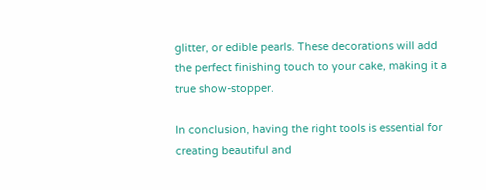glitter, or edible pearls. These decorations will add the perfect finishing touch to your cake, making it a true show-stopper.

In conclusion, having the right tools is essential for creating beautiful and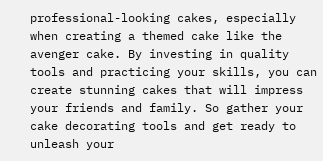professional-looking cakes, especially when creating a themed cake like the avenger cake. By investing in quality tools and practicing your skills, you can create stunning cakes that will impress your friends and family. So gather your cake decorating tools and get ready to unleash your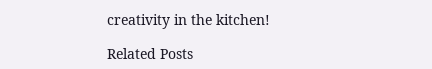creativity in the kitchen!

Related Posts